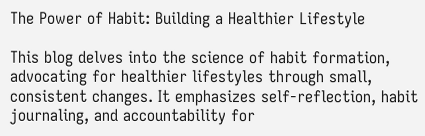The Power of Habit: Building a Healthier Lifestyle

This blog delves into the science of habit formation, advocating for healthier lifestyles through small, consistent changes. It emphasizes self-reflection, habit journaling, and accountability for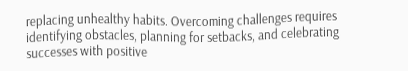replacing unhealthy habits. Overcoming challenges requires identifying obstacles, planning for setbacks, and celebrating successes with positive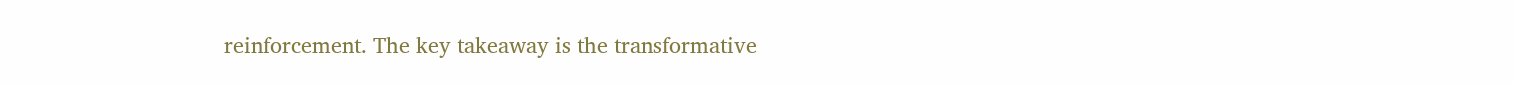reinforcement. The key takeaway is the transformative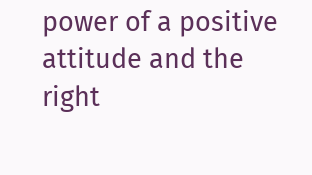power of a positive attitude and the right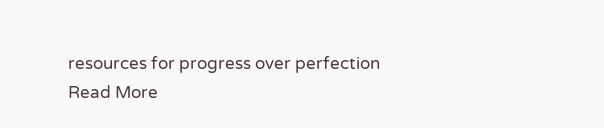resources for progress over perfection
Read More